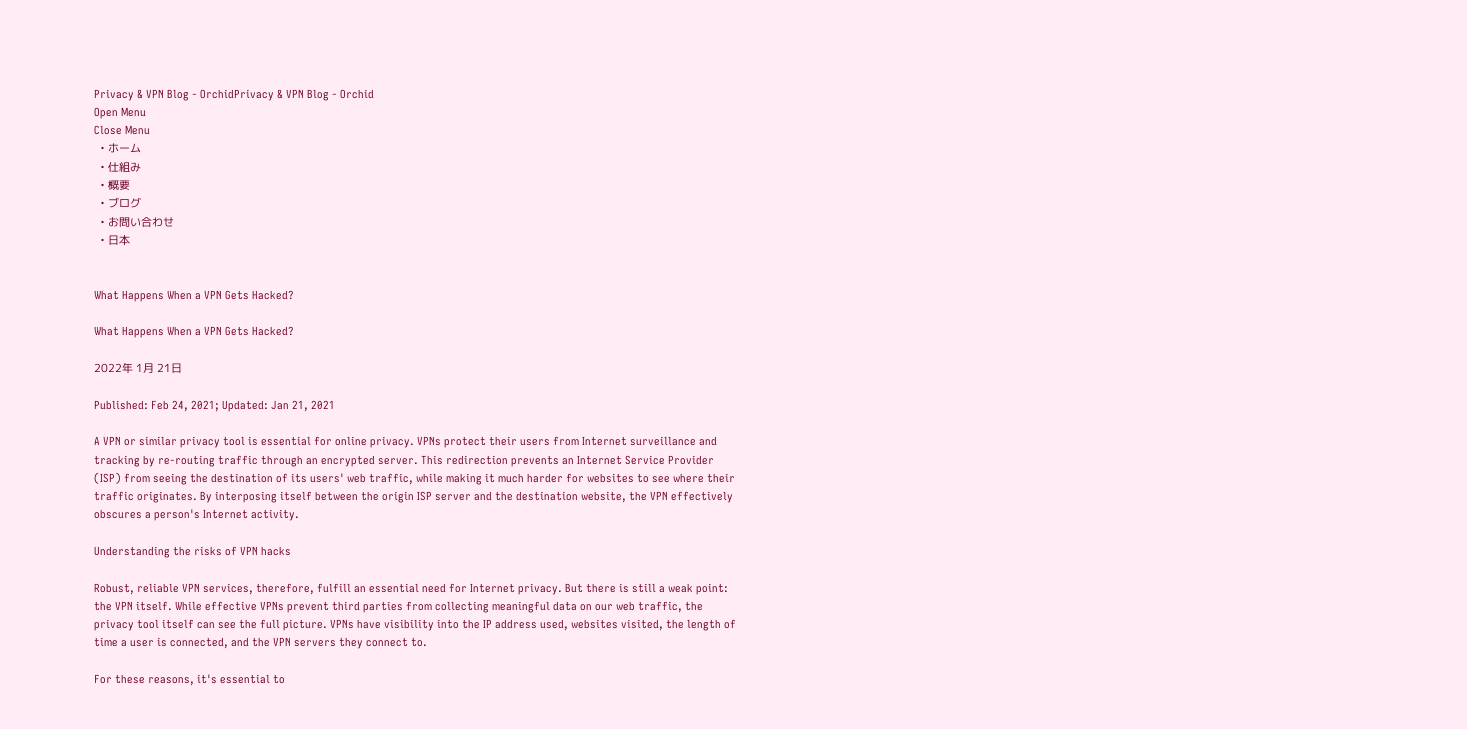Privacy & VPN Blog - OrchidPrivacy & VPN Blog - Orchid
Open Menu
Close Menu
  • ホーム
  • 仕組み
  • 概要
  • ブログ
  • お問い合わせ
  • 日本


What Happens When a VPN Gets Hacked?

What Happens When a VPN Gets Hacked?

2022年 1月 21日

Published: Feb 24, 2021; Updated: Jan 21, 2021

A VPN or similar privacy tool is essential for online privacy. VPNs protect their users from Internet surveillance and tracking by re-routing traffic through an encrypted server. This redirection prevents an Internet Service Provider (ISP) from seeing the destination of its users' web traffic, while making it much harder for websites to see where their traffic originates. By interposing itself between the origin ISP server and the destination website, the VPN effectively obscures a person's Internet activity.

Understanding the risks of VPN hacks

Robust, reliable VPN services, therefore, fulfill an essential need for Internet privacy. But there is still a weak point: the VPN itself. While effective VPNs prevent third parties from collecting meaningful data on our web traffic, the privacy tool itself can see the full picture. VPNs have visibility into the IP address used, websites visited, the length of time a user is connected, and the VPN servers they connect to.

For these reasons, it's essential to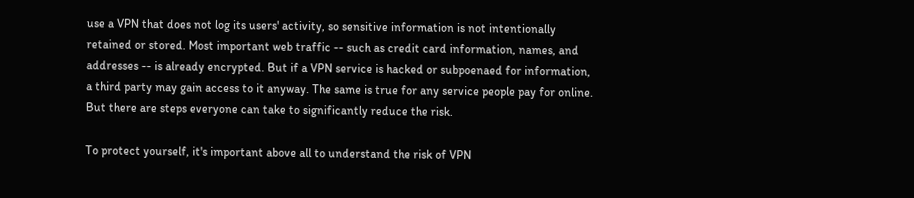use a VPN that does not log its users' activity, so sensitive information is not intentionally retained or stored. Most important web traffic -- such as credit card information, names, and addresses -- is already encrypted. But if a VPN service is hacked or subpoenaed for information, a third party may gain access to it anyway. The same is true for any service people pay for online. But there are steps everyone can take to significantly reduce the risk.

To protect yourself, it's important above all to understand the risk of VPN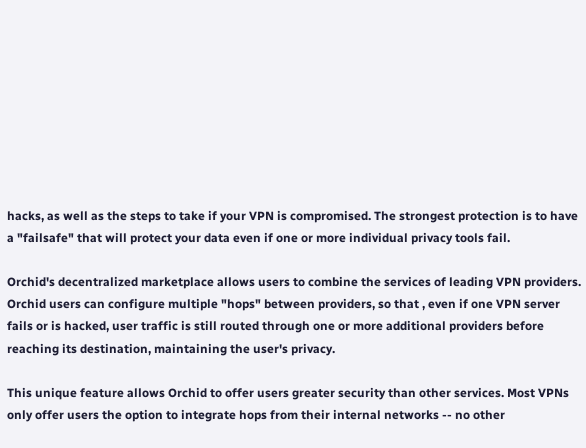hacks, as well as the steps to take if your VPN is compromised. The strongest protection is to have a "failsafe" that will protect your data even if one or more individual privacy tools fail.

Orchid's decentralized marketplace allows users to combine the services of leading VPN providers. Orchid users can configure multiple "hops" between providers, so that , even if one VPN server fails or is hacked, user traffic is still routed through one or more additional providers before reaching its destination, maintaining the user's privacy.

This unique feature allows Orchid to offer users greater security than other services. Most VPNs only offer users the option to integrate hops from their internal networks -- no other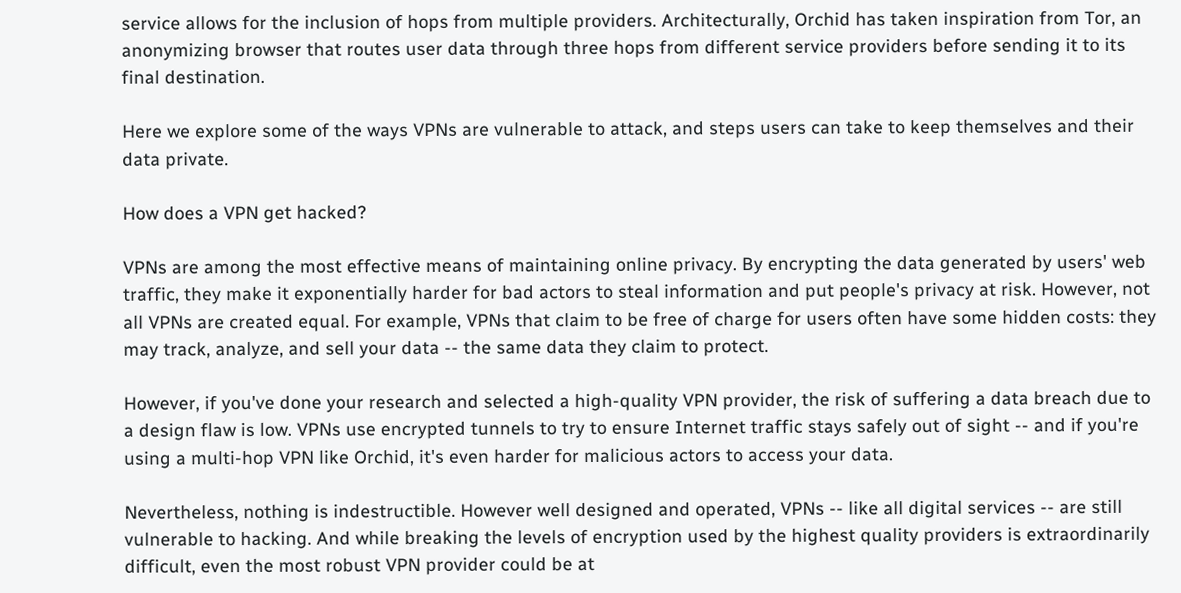service allows for the inclusion of hops from multiple providers. Architecturally, Orchid has taken inspiration from Tor, an anonymizing browser that routes user data through three hops from different service providers before sending it to its final destination.

Here we explore some of the ways VPNs are vulnerable to attack, and steps users can take to keep themselves and their data private.

How does a VPN get hacked?

VPNs are among the most effective means of maintaining online privacy. By encrypting the data generated by users' web traffic, they make it exponentially harder for bad actors to steal information and put people's privacy at risk. However, not all VPNs are created equal. For example, VPNs that claim to be free of charge for users often have some hidden costs: they may track, analyze, and sell your data -- the same data they claim to protect.

However, if you've done your research and selected a high-quality VPN provider, the risk of suffering a data breach due to a design flaw is low. VPNs use encrypted tunnels to try to ensure Internet traffic stays safely out of sight -- and if you're using a multi-hop VPN like Orchid, it's even harder for malicious actors to access your data.

Nevertheless, nothing is indestructible. However well designed and operated, VPNs -- like all digital services -- are still vulnerable to hacking. And while breaking the levels of encryption used by the highest quality providers is extraordinarily difficult, even the most robust VPN provider could be at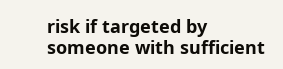risk if targeted by someone with sufficient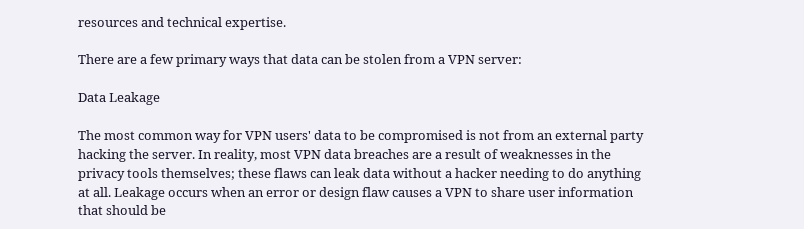resources and technical expertise.

There are a few primary ways that data can be stolen from a VPN server:

Data Leakage

The most common way for VPN users' data to be compromised is not from an external party hacking the server. In reality, most VPN data breaches are a result of weaknesses in the privacy tools themselves; these flaws can leak data without a hacker needing to do anything at all. Leakage occurs when an error or design flaw causes a VPN to share user information that should be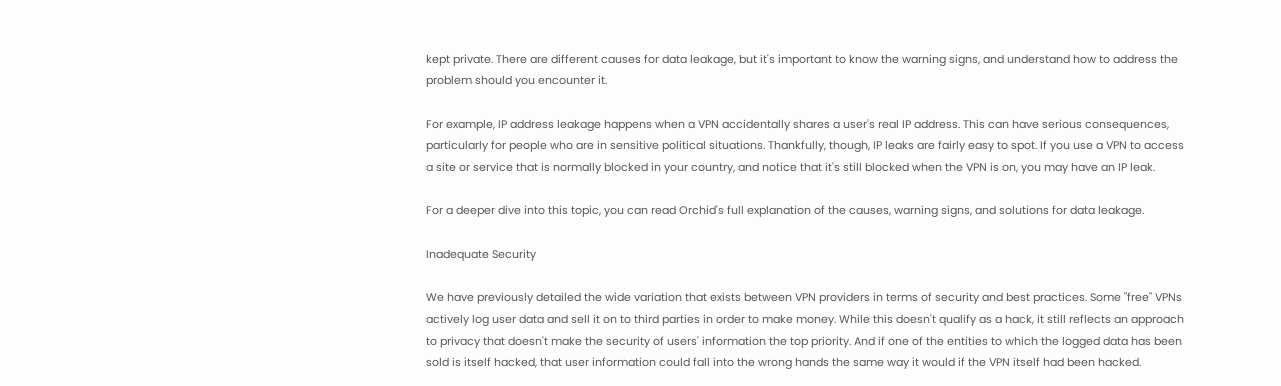kept private. There are different causes for data leakage, but it's important to know the warning signs, and understand how to address the problem should you encounter it.

For example, IP address leakage happens when a VPN accidentally shares a user's real IP address. This can have serious consequences, particularly for people who are in sensitive political situations. Thankfully, though, IP leaks are fairly easy to spot. If you use a VPN to access a site or service that is normally blocked in your country, and notice that it's still blocked when the VPN is on, you may have an IP leak.

For a deeper dive into this topic, you can read Orchid's full explanation of the causes, warning signs, and solutions for data leakage.

Inadequate Security

We have previously detailed the wide variation that exists between VPN providers in terms of security and best practices. Some "free" VPNs actively log user data and sell it on to third parties in order to make money. While this doesn't qualify as a hack, it still reflects an approach to privacy that doesn't make the security of users' information the top priority. And if one of the entities to which the logged data has been sold is itself hacked, that user information could fall into the wrong hands the same way it would if the VPN itself had been hacked.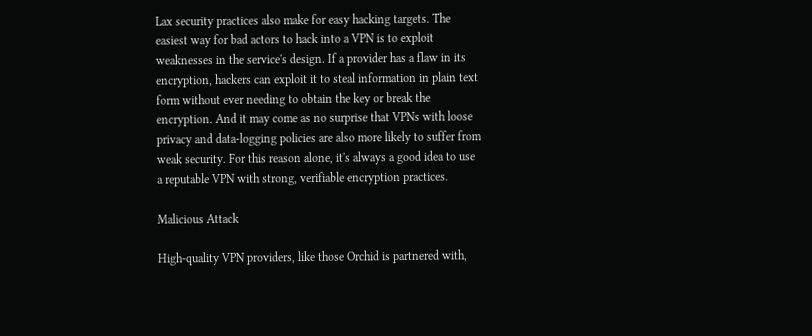Lax security practices also make for easy hacking targets. The easiest way for bad actors to hack into a VPN is to exploit weaknesses in the service's design. If a provider has a flaw in its encryption, hackers can exploit it to steal information in plain text form without ever needing to obtain the key or break the encryption. And it may come as no surprise that VPNs with loose privacy and data-logging policies are also more likely to suffer from weak security. For this reason alone, it's always a good idea to use a reputable VPN with strong, verifiable encryption practices.

Malicious Attack

High-quality VPN providers, like those Orchid is partnered with,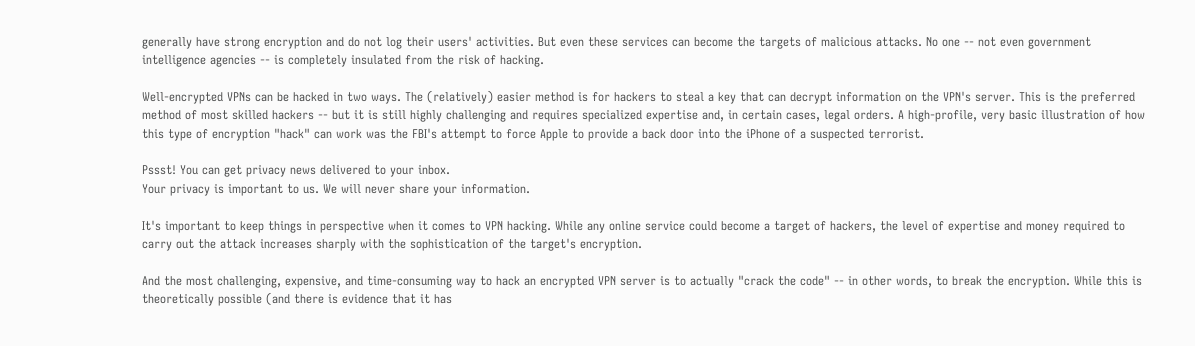generally have strong encryption and do not log their users' activities. But even these services can become the targets of malicious attacks. No one -- not even government intelligence agencies -- is completely insulated from the risk of hacking.

Well-encrypted VPNs can be hacked in two ways. The (relatively) easier method is for hackers to steal a key that can decrypt information on the VPN's server. This is the preferred method of most skilled hackers -- but it is still highly challenging and requires specialized expertise and, in certain cases, legal orders. A high-profile, very basic illustration of how this type of encryption "hack" can work was the FBI's attempt to force Apple to provide a back door into the iPhone of a suspected terrorist.

Pssst! You can get privacy news delivered to your inbox.
Your privacy is important to us. We will never share your information.

It's important to keep things in perspective when it comes to VPN hacking. While any online service could become a target of hackers, the level of expertise and money required to carry out the attack increases sharply with the sophistication of the target's encryption.

And the most challenging, expensive, and time-consuming way to hack an encrypted VPN server is to actually "crack the code" -- in other words, to break the encryption. While this is theoretically possible (and there is evidence that it has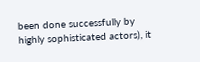been done successfully by highly sophisticated actors), it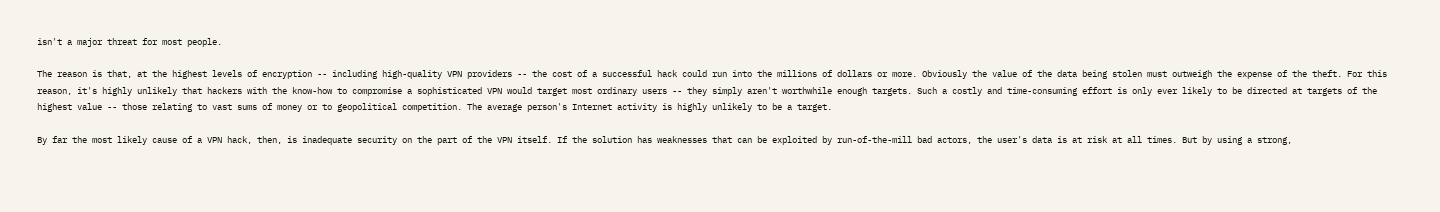isn't a major threat for most people.

The reason is that, at the highest levels of encryption -- including high-quality VPN providers -- the cost of a successful hack could run into the millions of dollars or more. Obviously the value of the data being stolen must outweigh the expense of the theft. For this reason, it's highly unlikely that hackers with the know-how to compromise a sophisticated VPN would target most ordinary users -- they simply aren't worthwhile enough targets. Such a costly and time-consuming effort is only ever likely to be directed at targets of the highest value -- those relating to vast sums of money or to geopolitical competition. The average person's Internet activity is highly unlikely to be a target.

By far the most likely cause of a VPN hack, then, is inadequate security on the part of the VPN itself. If the solution has weaknesses that can be exploited by run-of-the-mill bad actors, the user's data is at risk at all times. But by using a strong,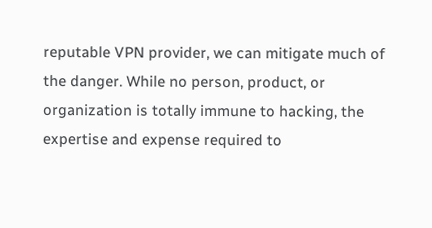reputable VPN provider, we can mitigate much of the danger. While no person, product, or organization is totally immune to hacking, the expertise and expense required to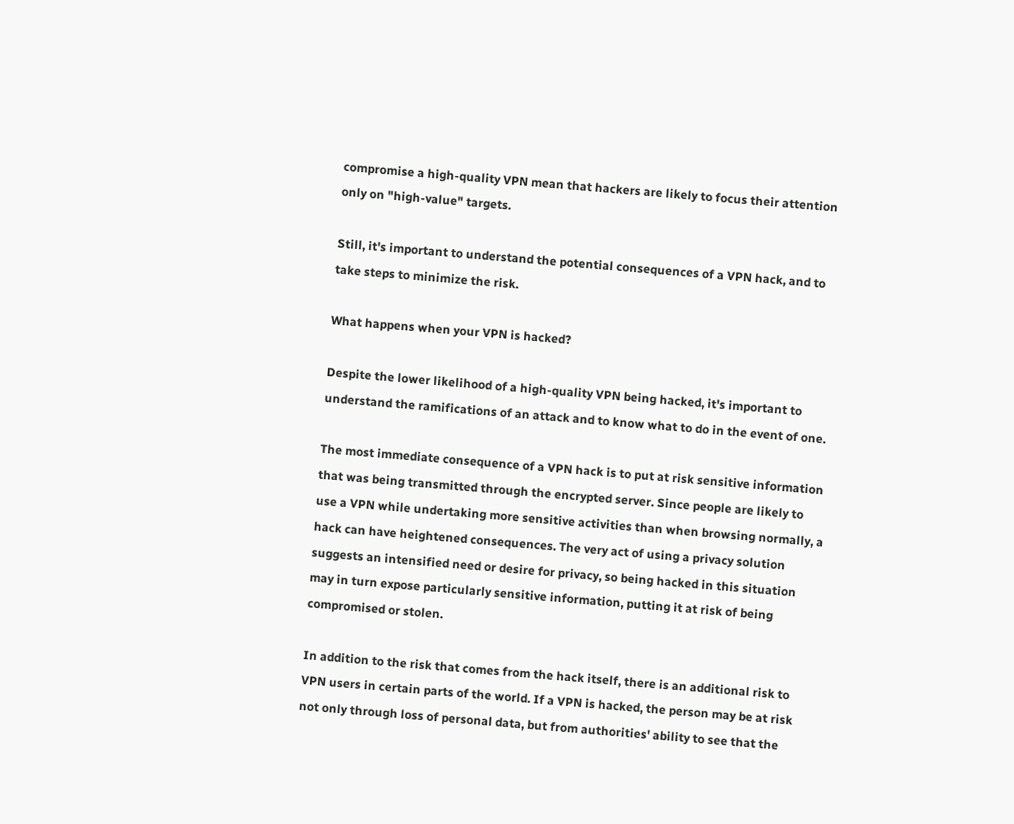compromise a high-quality VPN mean that hackers are likely to focus their attention only on "high-value" targets.

Still, it's important to understand the potential consequences of a VPN hack, and to take steps to minimize the risk.

What happens when your VPN is hacked?

Despite the lower likelihood of a high-quality VPN being hacked, it's important to understand the ramifications of an attack and to know what to do in the event of one.

The most immediate consequence of a VPN hack is to put at risk sensitive information that was being transmitted through the encrypted server. Since people are likely to use a VPN while undertaking more sensitive activities than when browsing normally, a hack can have heightened consequences. The very act of using a privacy solution suggests an intensified need or desire for privacy, so being hacked in this situation may in turn expose particularly sensitive information, putting it at risk of being compromised or stolen.

In addition to the risk that comes from the hack itself, there is an additional risk to VPN users in certain parts of the world. If a VPN is hacked, the person may be at risk not only through loss of personal data, but from authorities' ability to see that the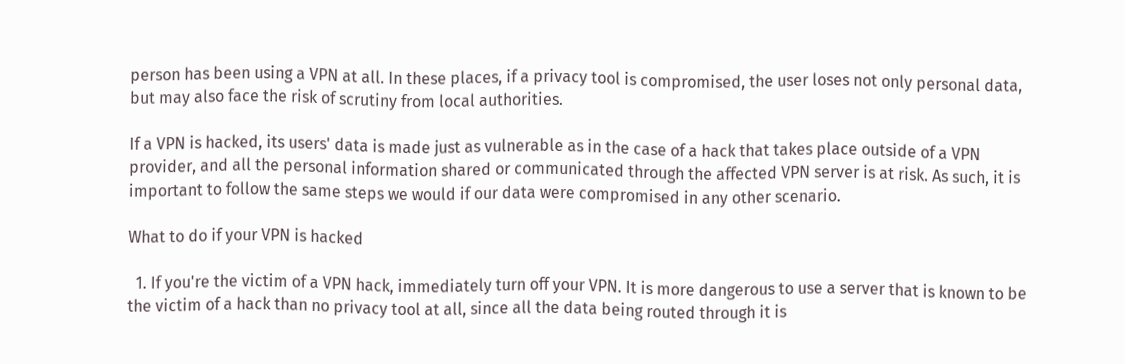person has been using a VPN at all. In these places, if a privacy tool is compromised, the user loses not only personal data, but may also face the risk of scrutiny from local authorities.

If a VPN is hacked, its users' data is made just as vulnerable as in the case of a hack that takes place outside of a VPN provider, and all the personal information shared or communicated through the affected VPN server is at risk. As such, it is important to follow the same steps we would if our data were compromised in any other scenario.

What to do if your VPN is hacked

  1. If you're the victim of a VPN hack, immediately turn off your VPN. It is more dangerous to use a server that is known to be the victim of a hack than no privacy tool at all, since all the data being routed through it is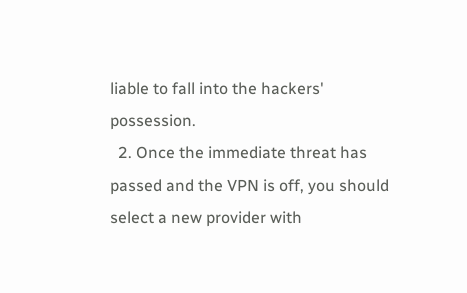liable to fall into the hackers' possession.
  2. Once the immediate threat has passed and the VPN is off, you should select a new provider with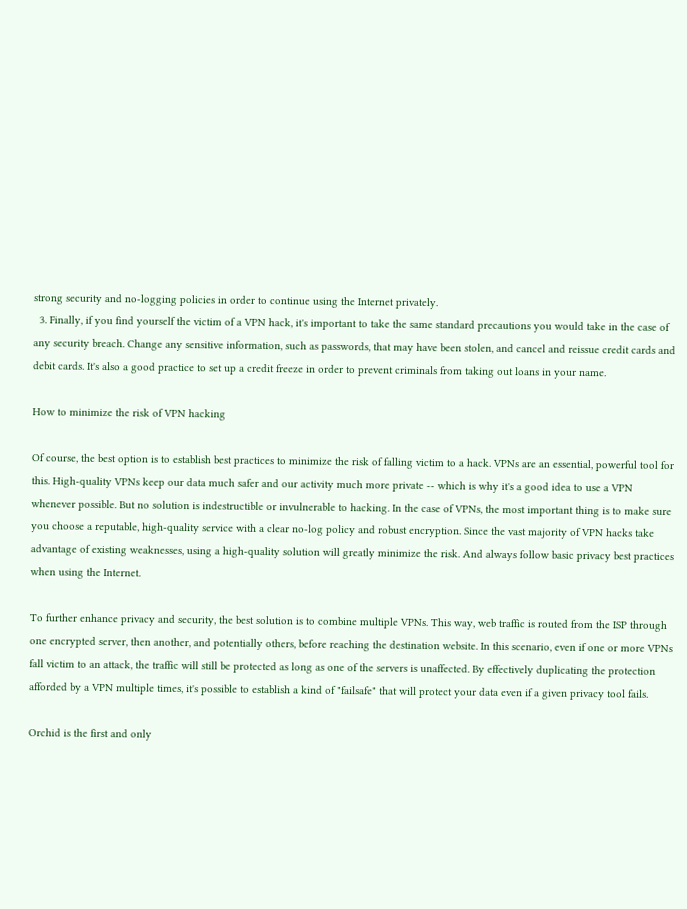strong security and no-logging policies in order to continue using the Internet privately.
  3. Finally, if you find yourself the victim of a VPN hack, it's important to take the same standard precautions you would take in the case of any security breach. Change any sensitive information, such as passwords, that may have been stolen, and cancel and reissue credit cards and debit cards. It's also a good practice to set up a credit freeze in order to prevent criminals from taking out loans in your name.

How to minimize the risk of VPN hacking

Of course, the best option is to establish best practices to minimize the risk of falling victim to a hack. VPNs are an essential, powerful tool for this. High-quality VPNs keep our data much safer and our activity much more private -- which is why it's a good idea to use a VPN whenever possible. But no solution is indestructible or invulnerable to hacking. In the case of VPNs, the most important thing is to make sure you choose a reputable, high-quality service with a clear no-log policy and robust encryption. Since the vast majority of VPN hacks take advantage of existing weaknesses, using a high-quality solution will greatly minimize the risk. And always follow basic privacy best practices when using the Internet.

To further enhance privacy and security, the best solution is to combine multiple VPNs. This way, web traffic is routed from the ISP through one encrypted server, then another, and potentially others, before reaching the destination website. In this scenario, even if one or more VPNs fall victim to an attack, the traffic will still be protected as long as one of the servers is unaffected. By effectively duplicating the protection afforded by a VPN multiple times, it's possible to establish a kind of "failsafe" that will protect your data even if a given privacy tool fails.

Orchid is the first and only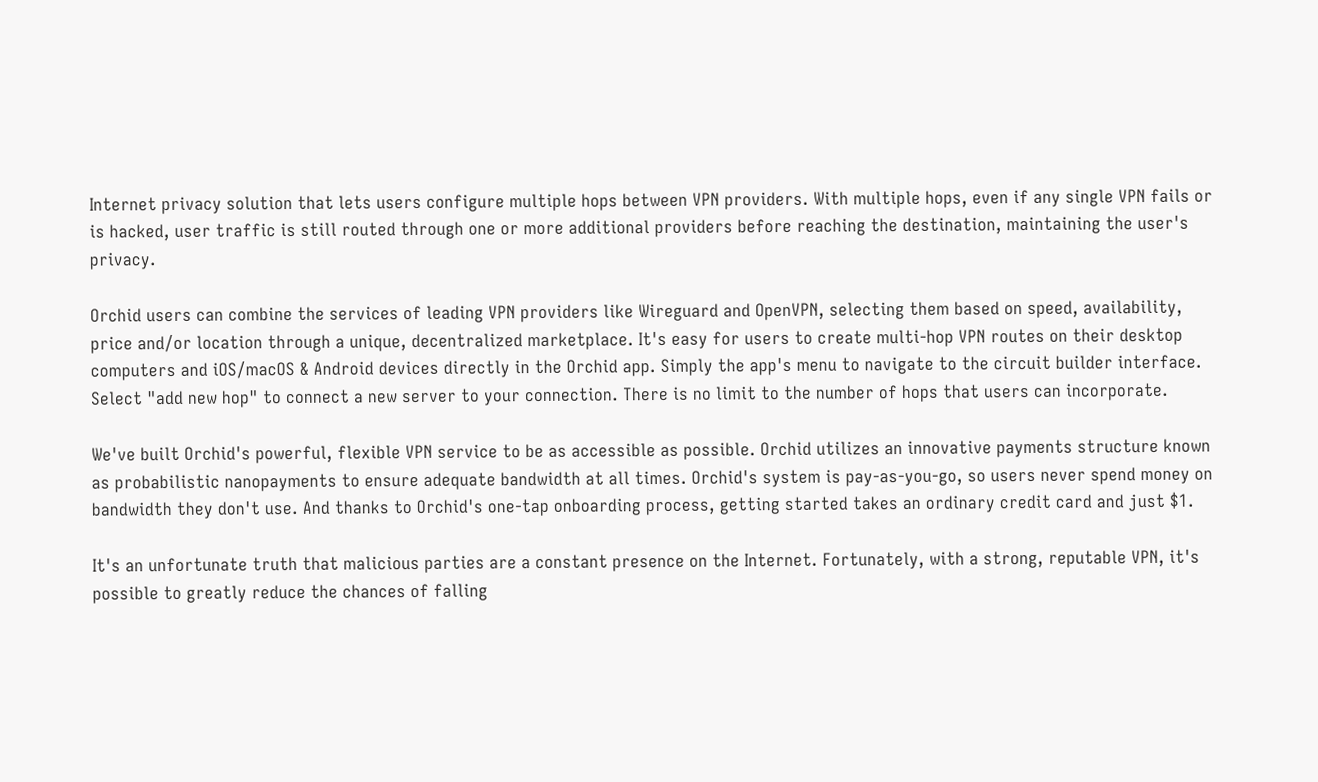Internet privacy solution that lets users configure multiple hops between VPN providers. With multiple hops, even if any single VPN fails or is hacked, user traffic is still routed through one or more additional providers before reaching the destination, maintaining the user's privacy.

Orchid users can combine the services of leading VPN providers like Wireguard and OpenVPN, selecting them based on speed, availability, price and/or location through a unique, decentralized marketplace. It's easy for users to create multi-hop VPN routes on their desktop computers and iOS/macOS & Android devices directly in the Orchid app. Simply the app's menu to navigate to the circuit builder interface. Select "add new hop" to connect a new server to your connection. There is no limit to the number of hops that users can incorporate.

We've built Orchid's powerful, flexible VPN service to be as accessible as possible. Orchid utilizes an innovative payments structure known as probabilistic nanopayments to ensure adequate bandwidth at all times. Orchid's system is pay-as-you-go, so users never spend money on bandwidth they don't use. And thanks to Orchid's one-tap onboarding process, getting started takes an ordinary credit card and just $1.

It's an unfortunate truth that malicious parties are a constant presence on the Internet. Fortunately, with a strong, reputable VPN, it's possible to greatly reduce the chances of falling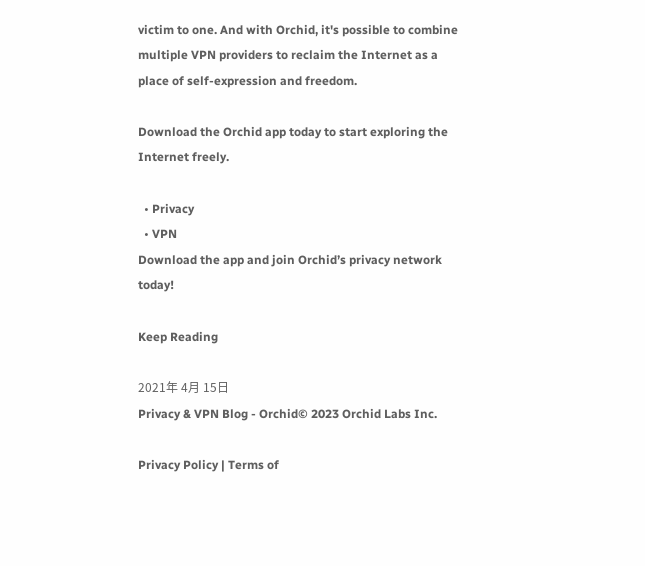victim to one. And with Orchid, it's possible to combine multiple VPN providers to reclaim the Internet as a place of self-expression and freedom.

Download the Orchid app today to start exploring the Internet freely.

  • Privacy
  • VPN
Download the app and join Orchid’s privacy network today!

Keep Reading

2021年 4月 15日
Privacy & VPN Blog - Orchid© 2023 Orchid Labs Inc.

Privacy Policy | Terms of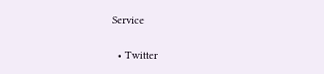Service

  • Twitter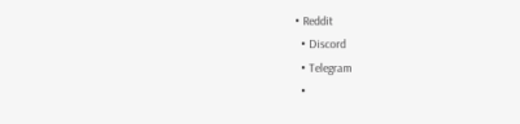• Reddit
  • Discord
  • Telegram
  •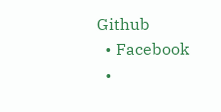Github
  • Facebook
  •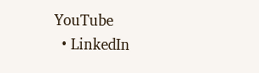YouTube
  • LinkedIn